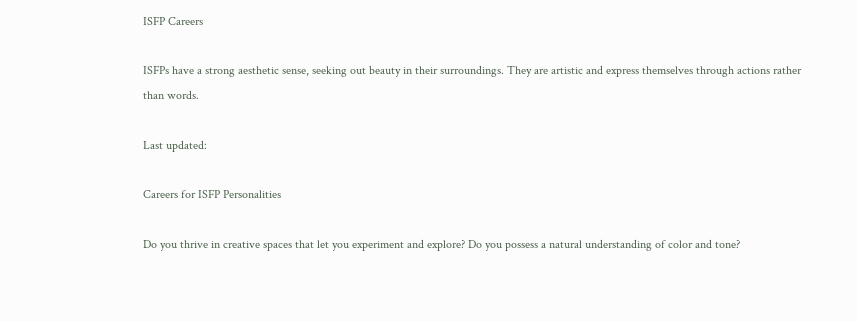ISFP Careers

ISFPs have a strong aesthetic sense, seeking out beauty in their surroundings. They are artistic and express themselves through actions rather than words.

Last updated:

Careers for ISFP Personalities

Do you thrive in creative spaces that let you experiment and explore? Do you possess a natural understanding of color and tone?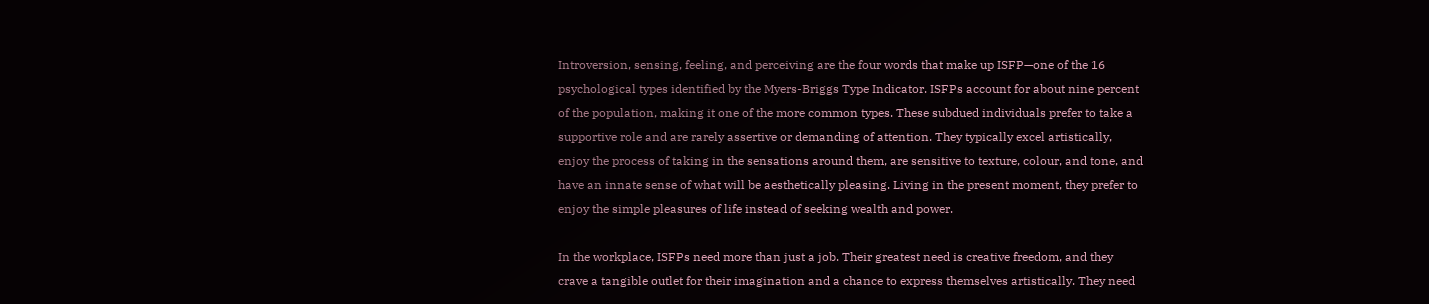Introversion, sensing, feeling, and perceiving are the four words that make up ISFP—one of the 16 psychological types identified by the Myers-Briggs Type Indicator. ISFPs account for about nine percent of the population, making it one of the more common types. These subdued individuals prefer to take a supportive role and are rarely assertive or demanding of attention. They typically excel artistically, enjoy the process of taking in the sensations around them, are sensitive to texture, colour, and tone, and have an innate sense of what will be aesthetically pleasing. Living in the present moment, they prefer to enjoy the simple pleasures of life instead of seeking wealth and power.

In the workplace, ISFPs need more than just a job. Their greatest need is creative freedom, and they crave a tangible outlet for their imagination and a chance to express themselves artistically. They need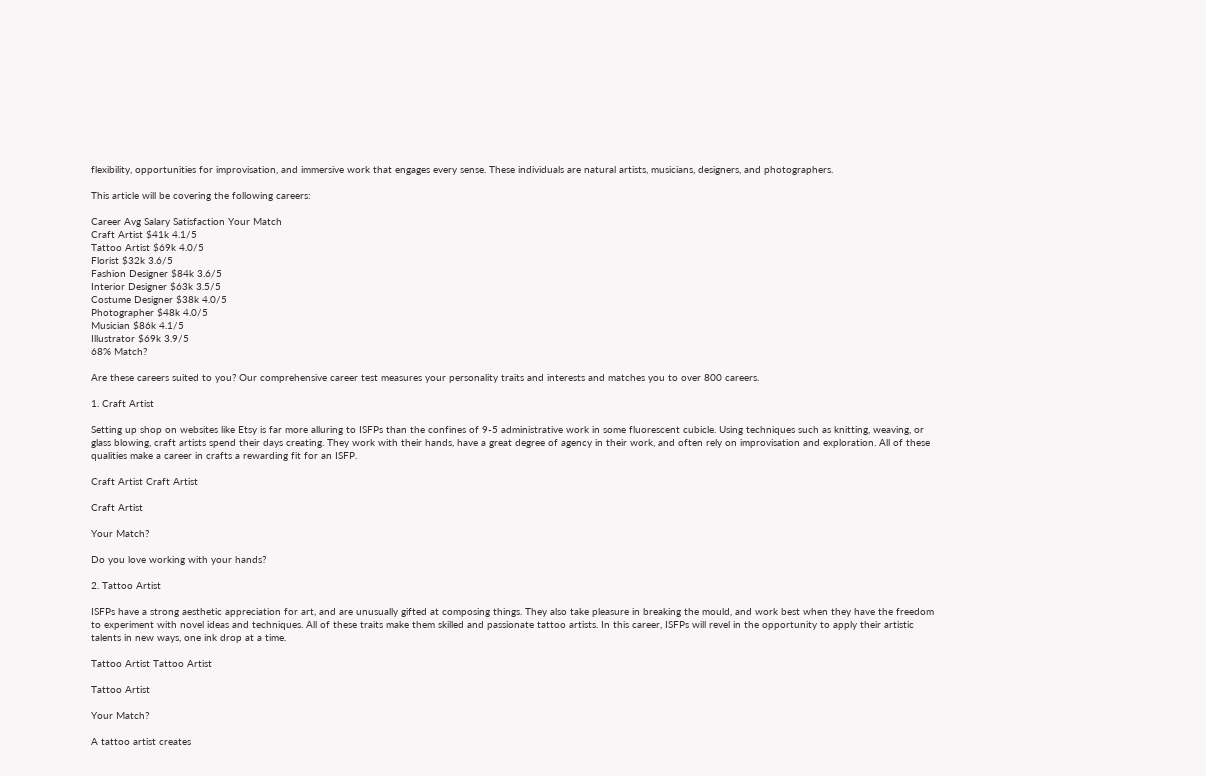flexibility, opportunities for improvisation, and immersive work that engages every sense. These individuals are natural artists, musicians, designers, and photographers.

This article will be covering the following careers:

Career Avg Salary Satisfaction Your Match
Craft Artist $41k 4.1/5
Tattoo Artist $69k 4.0/5
Florist $32k 3.6/5
Fashion Designer $84k 3.6/5
Interior Designer $63k 3.5/5
Costume Designer $38k 4.0/5
Photographer $48k 4.0/5
Musician $86k 4.1/5
Illustrator $69k 3.9/5
68% Match?

Are these careers suited to you? Our comprehensive career test measures your personality traits and interests and matches you to over 800 careers.

1. Craft Artist

Setting up shop on websites like Etsy is far more alluring to ISFPs than the confines of 9-5 administrative work in some fluorescent cubicle. Using techniques such as knitting, weaving, or glass blowing, craft artists spend their days creating. They work with their hands, have a great degree of agency in their work, and often rely on improvisation and exploration. All of these qualities make a career in crafts a rewarding fit for an ISFP.

Craft Artist Craft Artist

Craft Artist

Your Match?

Do you love working with your hands?

2. Tattoo Artist

ISFPs have a strong aesthetic appreciation for art, and are unusually gifted at composing things. They also take pleasure in breaking the mould, and work best when they have the freedom to experiment with novel ideas and techniques. All of these traits make them skilled and passionate tattoo artists. In this career, ISFPs will revel in the opportunity to apply their artistic talents in new ways, one ink drop at a time.

Tattoo Artist Tattoo Artist

Tattoo Artist

Your Match?

A tattoo artist creates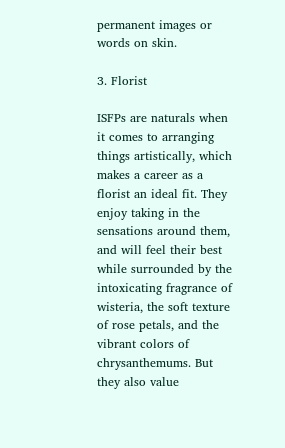permanent images or words on skin.

3. Florist

ISFPs are naturals when it comes to arranging things artistically, which makes a career as a florist an ideal fit. They enjoy taking in the sensations around them, and will feel their best while surrounded by the intoxicating fragrance of wisteria, the soft texture of rose petals, and the vibrant colors of chrysanthemums. But they also value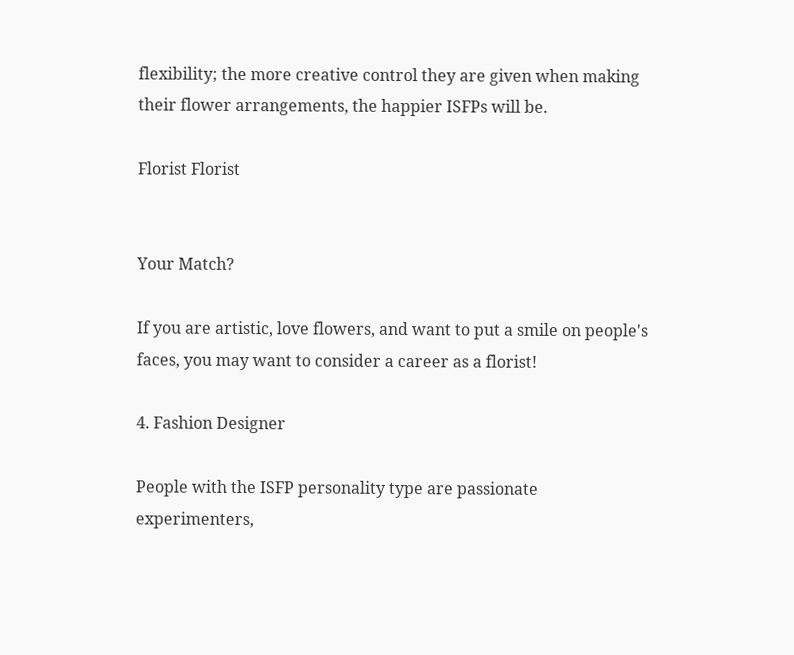flexibility; the more creative control they are given when making their flower arrangements, the happier ISFPs will be.

Florist Florist


Your Match?

If you are artistic, love flowers, and want to put a smile on people's faces, you may want to consider a career as a florist!

4. Fashion Designer

People with the ISFP personality type are passionate experimenters,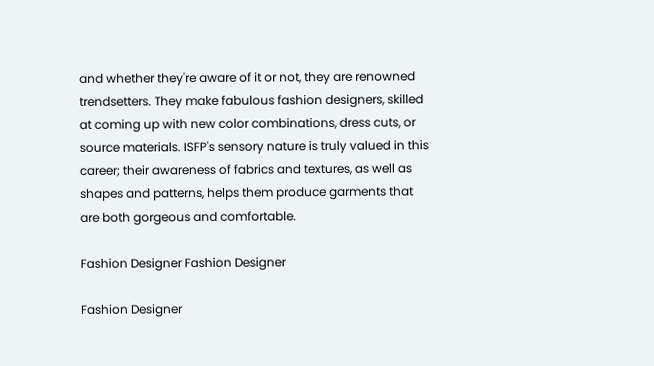and whether they're aware of it or not, they are renowned trendsetters. They make fabulous fashion designers, skilled at coming up with new color combinations, dress cuts, or source materials. ISFP's sensory nature is truly valued in this career; their awareness of fabrics and textures, as well as shapes and patterns, helps them produce garments that are both gorgeous and comfortable.

Fashion Designer Fashion Designer

Fashion Designer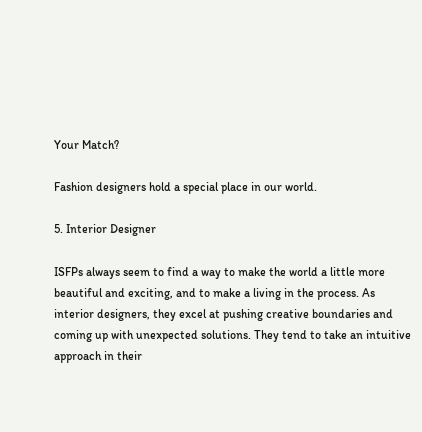Your Match?

Fashion designers hold a special place in our world.

5. Interior Designer

ISFPs always seem to find a way to make the world a little more beautiful and exciting, and to make a living in the process. As interior designers, they excel at pushing creative boundaries and coming up with unexpected solutions. They tend to take an intuitive approach in their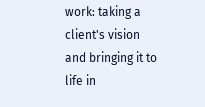work: taking a client's vision and bringing it to life in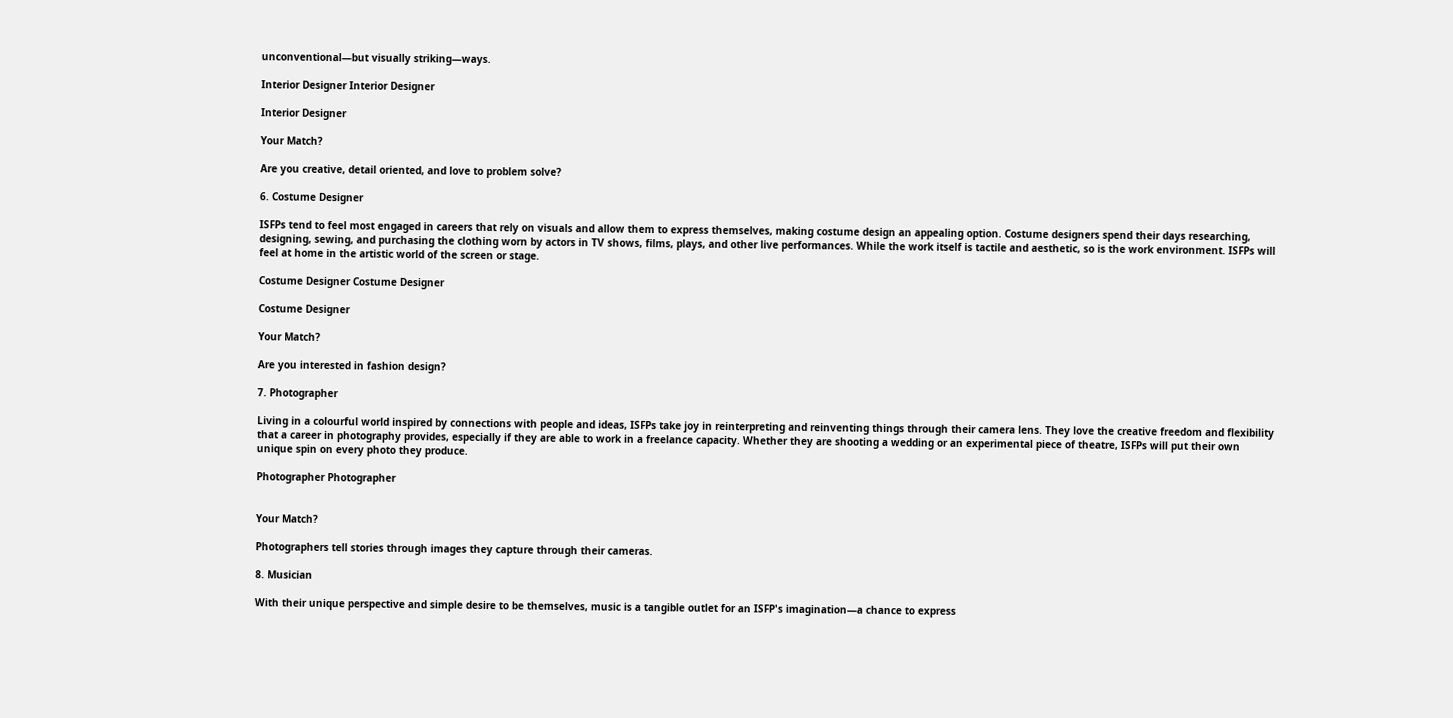unconventional—but visually striking—ways.

Interior Designer Interior Designer

Interior Designer

Your Match?

Are you creative, detail oriented, and love to problem solve?

6. Costume Designer

ISFPs tend to feel most engaged in careers that rely on visuals and allow them to express themselves, making costume design an appealing option. Costume designers spend their days researching, designing, sewing, and purchasing the clothing worn by actors in TV shows, films, plays, and other live performances. While the work itself is tactile and aesthetic, so is the work environment. ISFPs will feel at home in the artistic world of the screen or stage.

Costume Designer Costume Designer

Costume Designer

Your Match?

Are you interested in fashion design?

7. Photographer

Living in a colourful world inspired by connections with people and ideas, ISFPs take joy in reinterpreting and reinventing things through their camera lens. They love the creative freedom and flexibility that a career in photography provides, especially if they are able to work in a freelance capacity. Whether they are shooting a wedding or an experimental piece of theatre, ISFPs will put their own unique spin on every photo they produce.

Photographer Photographer


Your Match?

Photographers tell stories through images they capture through their cameras.

8. Musician

With their unique perspective and simple desire to be themselves, music is a tangible outlet for an ISFP's imagination—a chance to express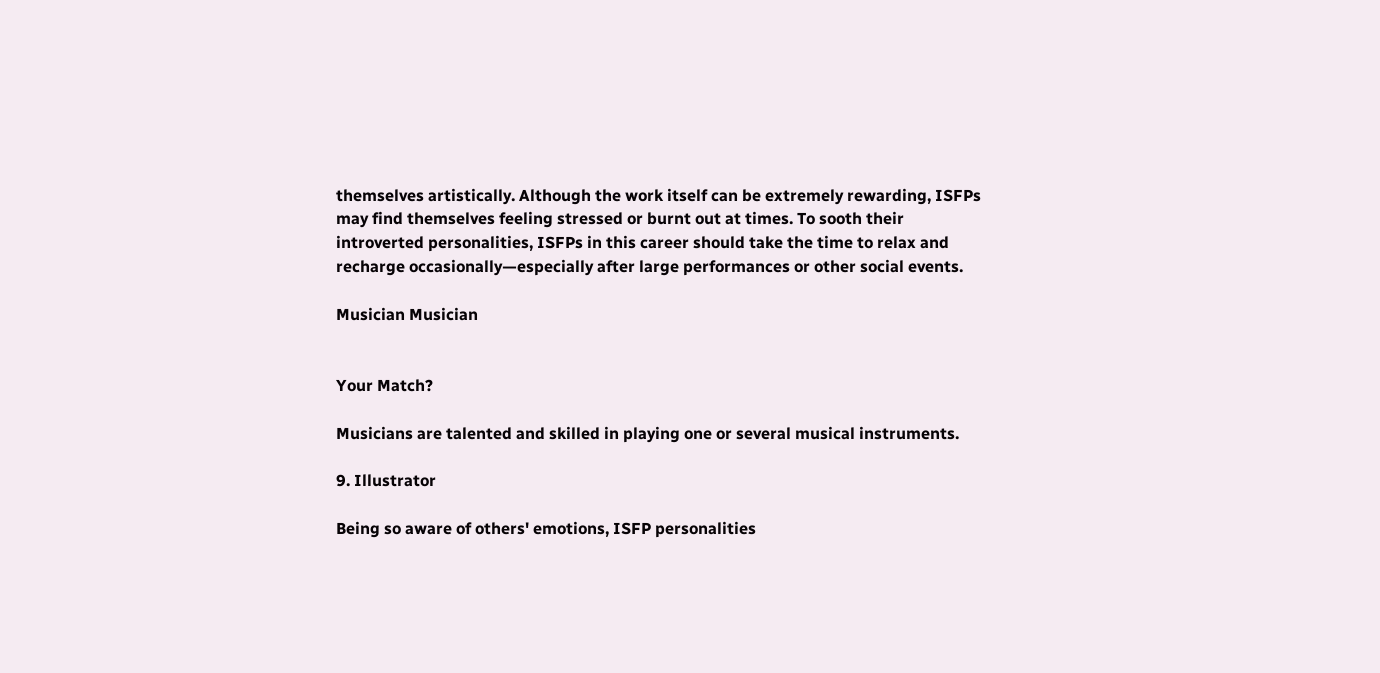themselves artistically. Although the work itself can be extremely rewarding, ISFPs may find themselves feeling stressed or burnt out at times. To sooth their introverted personalities, ISFPs in this career should take the time to relax and recharge occasionally—especially after large performances or other social events.

Musician Musician


Your Match?

Musicians are talented and skilled in playing one or several musical instruments.

9. Illustrator

Being so aware of others' emotions, ISFP personalities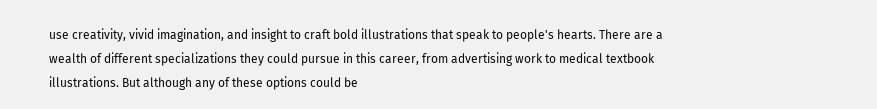use creativity, vivid imagination, and insight to craft bold illustrations that speak to people's hearts. There are a wealth of different specializations they could pursue in this career, from advertising work to medical textbook illustrations. But although any of these options could be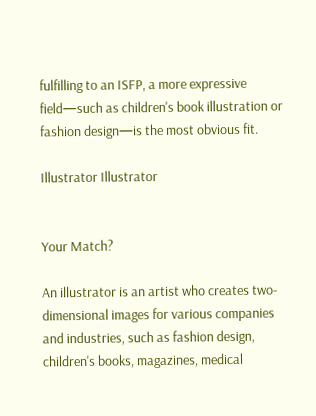fulfilling to an ISFP, a more expressive field—such as children's book illustration or fashion design—is the most obvious fit.

Illustrator Illustrator


Your Match?

An illustrator is an artist who creates two-dimensional images for various companies and industries, such as fashion design, children's books, magazines, medical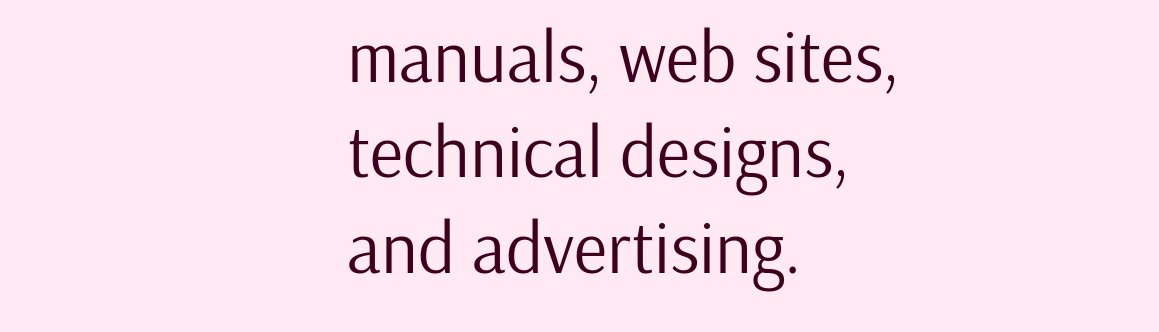manuals, web sites, technical designs, and advertising.